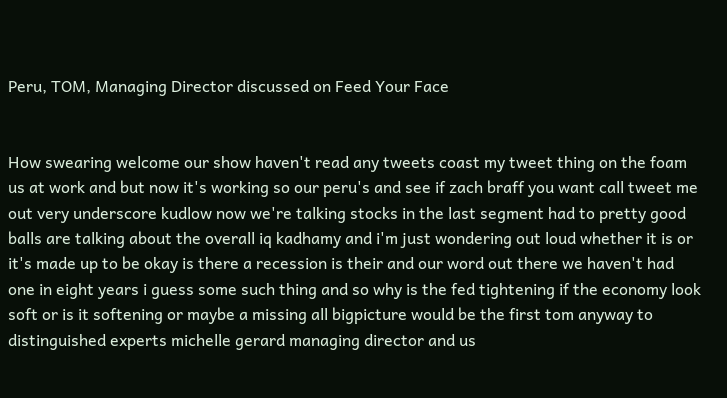Peru, TOM, Managing Director discussed on Feed Your Face


How swearing welcome our show haven't read any tweets coast my tweet thing on the foam us at work and but now it's working so our peru's and see if zach braff you want call tweet me out very underscore kudlow now we're talking stocks in the last segment had to pretty good balls are talking about the overall iq kadhamy and i'm just wondering out loud whether it is or it's made up to be okay is there a recession is their and our word out there we haven't had one in eight years i guess some such thing and so why is the fed tightening if the economy look soft or is it softening or maybe a missing all bigpicture would be the first tom anyway to distinguished experts michelle gerard managing director and us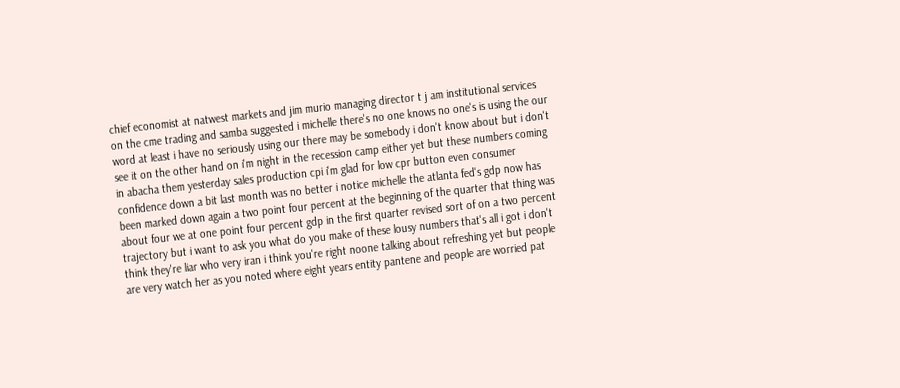chief economist at natwest markets and jim murio managing director t j am institutional services on the cme trading and samba suggested i michelle there's no one knows no one's is using the our word at least i have no seriously using our there may be somebody i don't know about but i don't see it on the other hand on i'm night in the recession camp either yet but these numbers coming in abacha them yesterday sales production cpi i'm glad for low cpr button even consumer confidence down a bit last month was no better i notice michelle the atlanta fed's gdp now has been marked down again a two point four percent at the beginning of the quarter that thing was about four we at one point four percent gdp in the first quarter revised sort of on a two percent trajectory but i want to ask you what do you make of these lousy numbers that's all i got i don't think they're liar who very iran i think you're right noone talking about refreshing yet but people are very watch her as you noted where eight years entity pantene and people are worried pat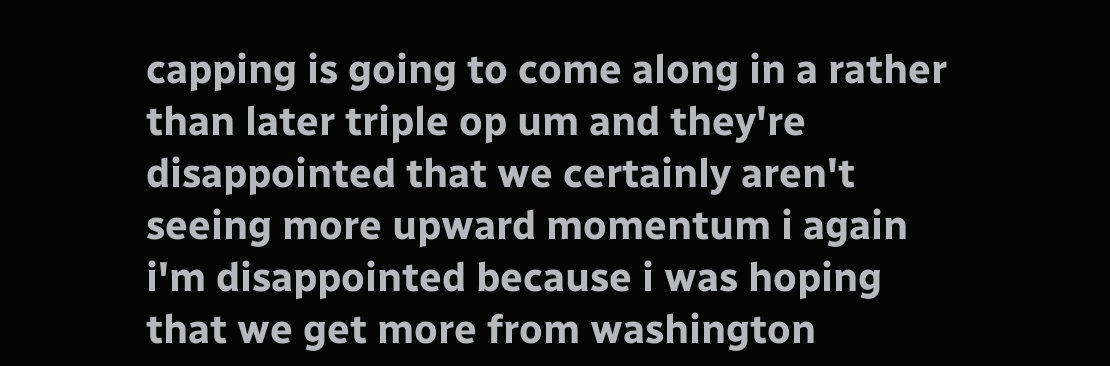capping is going to come along in a rather than later triple op um and they're disappointed that we certainly aren't seeing more upward momentum i again i'm disappointed because i was hoping that we get more from washington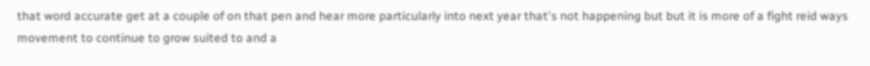that word accurate get at a couple of on that pen and hear more particularly into next year that's not happening but but it is more of a fight reid ways movement to continue to grow suited to and a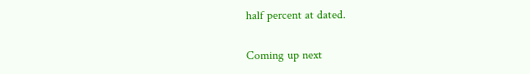half percent at dated.

Coming up next